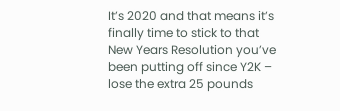It’s 2020 and that means it’s finally time to stick to that New Years Resolution you’ve been putting off since Y2K – lose the extra 25 pounds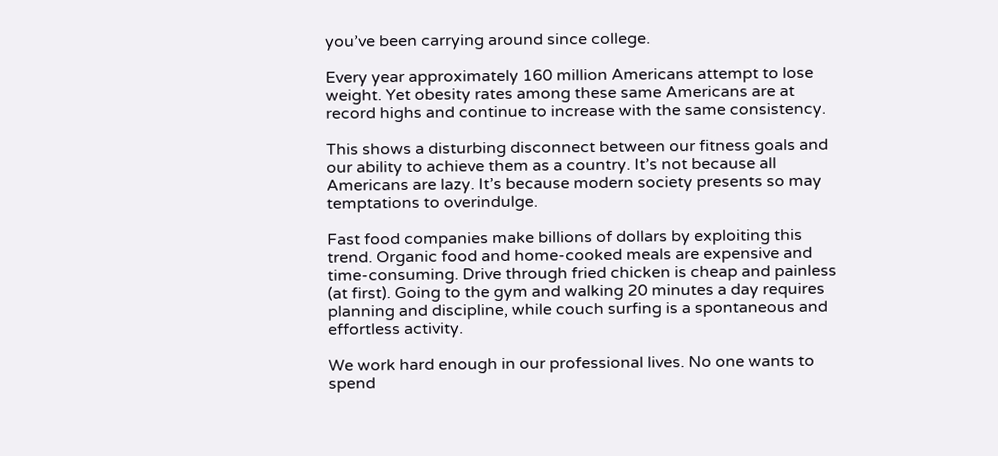you’ve been carrying around since college.

Every year approximately 160 million Americans attempt to lose weight. Yet obesity rates among these same Americans are at record highs and continue to increase with the same consistency.

This shows a disturbing disconnect between our fitness goals and our ability to achieve them as a country. It’s not because all Americans are lazy. It’s because modern society presents so may temptations to overindulge.

Fast food companies make billions of dollars by exploiting this trend. Organic food and home-cooked meals are expensive and time-consuming. Drive through fried chicken is cheap and painless (at first). Going to the gym and walking 20 minutes a day requires planning and discipline, while couch surfing is a spontaneous and effortless activity.

We work hard enough in our professional lives. No one wants to spend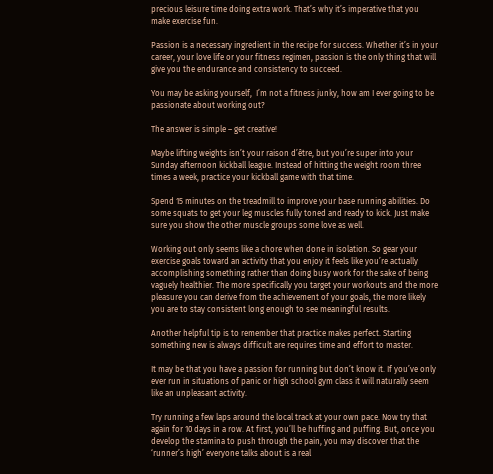precious leisure time doing extra work. That’s why it’s imperative that you make exercise fun.

Passion is a necessary ingredient in the recipe for success. Whether it’s in your career, your love life or your fitness regimen, passion is the only thing that will give you the endurance and consistency to succeed.

You may be asking yourself,  I’m not a fitness junky, how am I ever going to be passionate about working out?

The answer is simple – get creative!

Maybe lifting weights isn’t your raison d’être, but you’re super into your Sunday afternoon kickball league. Instead of hitting the weight room three times a week, practice your kickball game with that time.

Spend 15 minutes on the treadmill to improve your base running abilities. Do some squats to get your leg muscles fully toned and ready to kick. Just make sure you show the other muscle groups some love as well.

Working out only seems like a chore when done in isolation. So gear your exercise goals toward an activity that you enjoy it feels like you’re actually accomplishing something rather than doing busy work for the sake of being vaguely healthier. The more specifically you target your workouts and the more pleasure you can derive from the achievement of your goals, the more likely you are to stay consistent long enough to see meaningful results.

Another helpful tip is to remember that practice makes perfect. Starting something new is always difficult are requires time and effort to master.

It may be that you have a passion for running but don’t know it. If you’ve only ever run in situations of panic or high school gym class it will naturally seem like an unpleasant activity.

Try running a few laps around the local track at your own pace. Now try that again for 10 days in a row. At first, you’ll be huffing and puffing. But, once you develop the stamina to push through the pain, you may discover that the ‘runner’s high’ everyone talks about is a real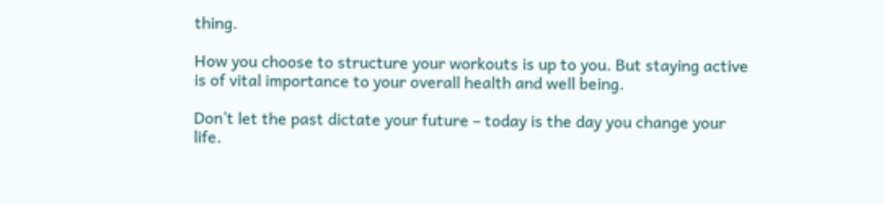thing.

How you choose to structure your workouts is up to you. But staying active is of vital importance to your overall health and well being.

Don’t let the past dictate your future – today is the day you change your life.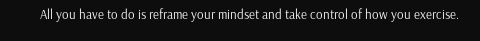All you have to do is reframe your mindset and take control of how you exercise.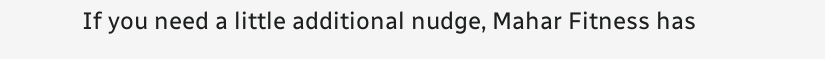If you need a little additional nudge, Mahar Fitness has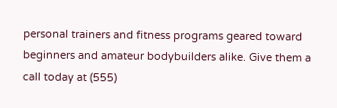personal trainers and fitness programs geared toward beginners and amateur bodybuilders alike. Give them a call today at (555)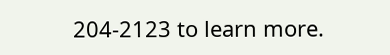204-2123 to learn more.